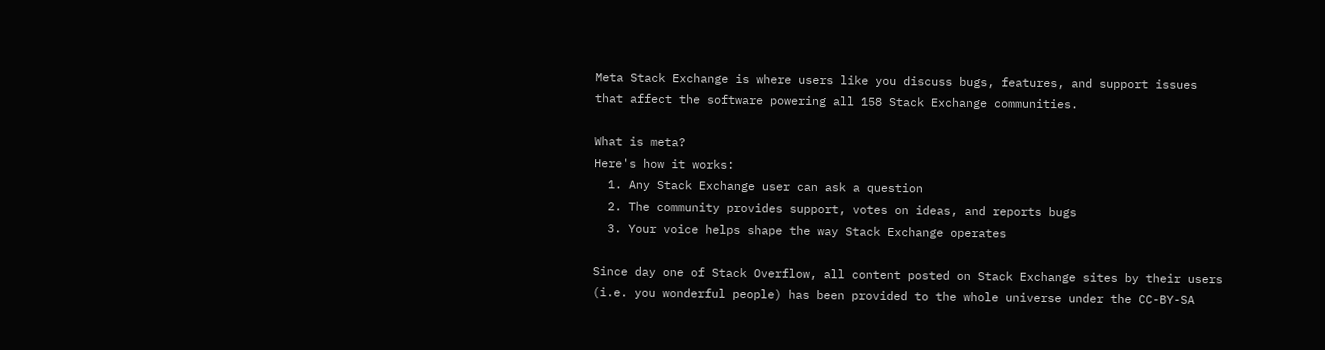Meta Stack Exchange is where users like you discuss bugs, features, and support issues that affect the software powering all 158 Stack Exchange communities.

What is meta?
Here's how it works:
  1. Any Stack Exchange user can ask a question
  2. The community provides support, votes on ideas, and reports bugs
  3. Your voice helps shape the way Stack Exchange operates

Since day one of Stack Overflow, all content posted on Stack Exchange sites by their users (i.e. you wonderful people) has been provided to the whole universe under the CC-BY-SA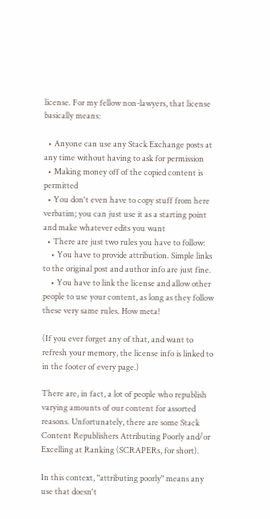license. For my fellow non-lawyers, that license basically means:

  • Anyone can use any Stack Exchange posts at any time without having to ask for permission
  • Making money off of the copied content is permitted
  • You don't even have to copy stuff from here verbatim; you can just use it as a starting point and make whatever edits you want
  • There are just two rules you have to follow:
    • You have to provide attribution. Simple links to the original post and author info are just fine.
    • You have to link the license and allow other people to use your content, as long as they follow these very same rules. How meta!

(If you ever forget any of that, and want to refresh your memory, the license info is linked to in the footer of every page.)

There are, in fact, a lot of people who republish varying amounts of our content for assorted reasons. Unfortunately, there are some Stack Content Republishers Attributing Poorly and/or Excelling at Ranking (SCRAPERs, for short).

In this context, "attributing poorly" means any use that doesn't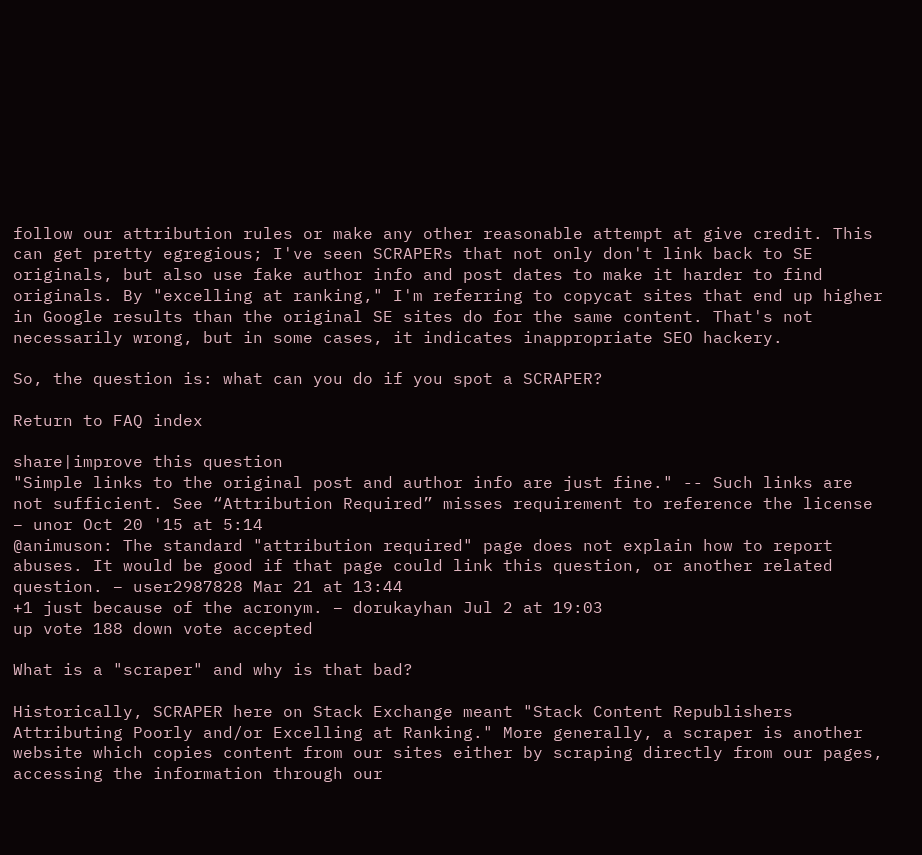follow our attribution rules or make any other reasonable attempt at give credit. This can get pretty egregious; I've seen SCRAPERs that not only don't link back to SE originals, but also use fake author info and post dates to make it harder to find originals. By "excelling at ranking," I'm referring to copycat sites that end up higher in Google results than the original SE sites do for the same content. That's not necessarily wrong, but in some cases, it indicates inappropriate SEO hackery.

So, the question is: what can you do if you spot a SCRAPER?

Return to FAQ index

share|improve this question
"Simple links to the original post and author info are just fine." -- Such links are not sufficient. See “Attribution Required” misses requirement to reference the license – unor Oct 20 '15 at 5:14
@animuson: The standard "attribution required" page does not explain how to report abuses. It would be good if that page could link this question, or another related question. – user2987828 Mar 21 at 13:44
+1 just because of the acronym. – dorukayhan Jul 2 at 19:03
up vote 188 down vote accepted

What is a "scraper" and why is that bad?

Historically, SCRAPER here on Stack Exchange meant "Stack Content Republishers Attributing Poorly and/or Excelling at Ranking." More generally, a scraper is another website which copies content from our sites either by scraping directly from our pages, accessing the information through our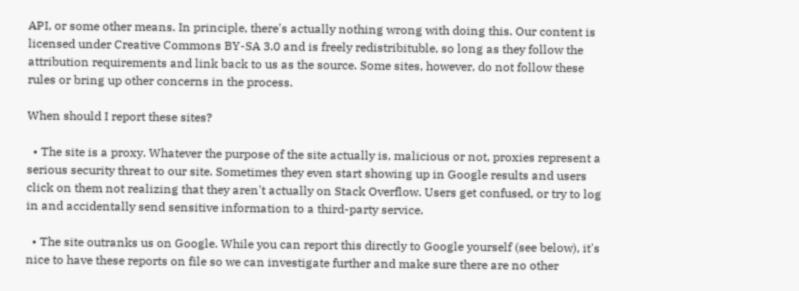API, or some other means. In principle, there's actually nothing wrong with doing this. Our content is licensed under Creative Commons BY-SA 3.0 and is freely redistribituble, so long as they follow the attribution requirements and link back to us as the source. Some sites, however, do not follow these rules or bring up other concerns in the process.

When should I report these sites?

  • The site is a proxy. Whatever the purpose of the site actually is, malicious or not, proxies represent a serious security threat to our site. Sometimes they even start showing up in Google results and users click on them not realizing that they aren't actually on Stack Overflow. Users get confused, or try to log in and accidentally send sensitive information to a third-party service.

  • The site outranks us on Google. While you can report this directly to Google yourself (see below), it's nice to have these reports on file so we can investigate further and make sure there are no other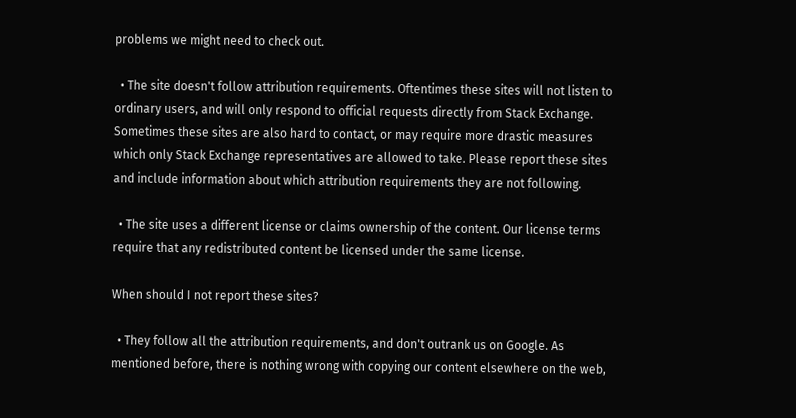problems we might need to check out.

  • The site doesn't follow attribution requirements. Oftentimes these sites will not listen to ordinary users, and will only respond to official requests directly from Stack Exchange. Sometimes these sites are also hard to contact, or may require more drastic measures which only Stack Exchange representatives are allowed to take. Please report these sites and include information about which attribution requirements they are not following.

  • The site uses a different license or claims ownership of the content. Our license terms require that any redistributed content be licensed under the same license.

When should I not report these sites?

  • They follow all the attribution requirements, and don't outrank us on Google. As mentioned before, there is nothing wrong with copying our content elsewhere on the web,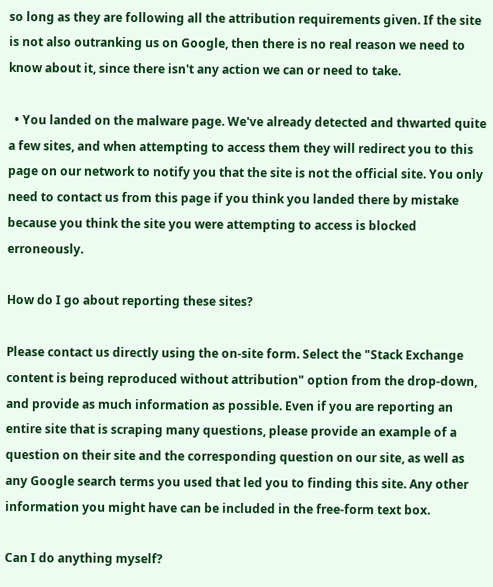so long as they are following all the attribution requirements given. If the site is not also outranking us on Google, then there is no real reason we need to know about it, since there isn't any action we can or need to take.

  • You landed on the malware page. We've already detected and thwarted quite a few sites, and when attempting to access them they will redirect you to this page on our network to notify you that the site is not the official site. You only need to contact us from this page if you think you landed there by mistake because you think the site you were attempting to access is blocked erroneously.

How do I go about reporting these sites?

Please contact us directly using the on-site form. Select the "Stack Exchange content is being reproduced without attribution" option from the drop-down, and provide as much information as possible. Even if you are reporting an entire site that is scraping many questions, please provide an example of a question on their site and the corresponding question on our site, as well as any Google search terms you used that led you to finding this site. Any other information you might have can be included in the free-form text box.

Can I do anything myself?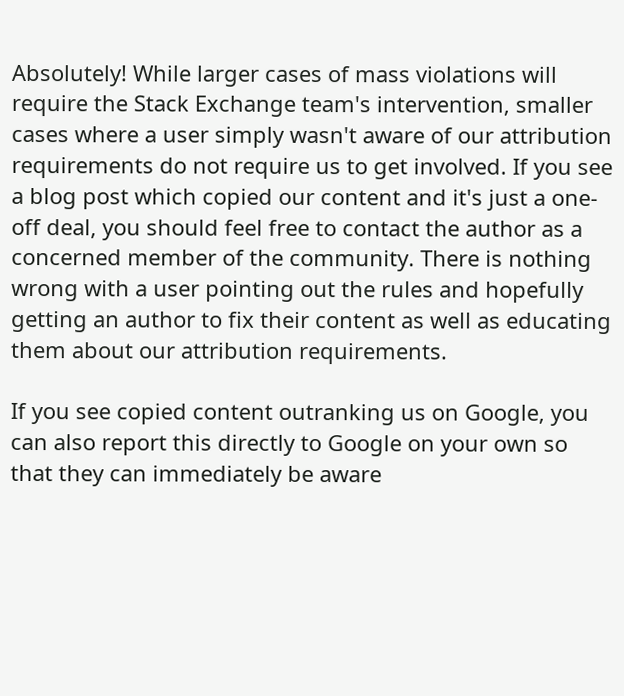Absolutely! While larger cases of mass violations will require the Stack Exchange team's intervention, smaller cases where a user simply wasn't aware of our attribution requirements do not require us to get involved. If you see a blog post which copied our content and it's just a one-off deal, you should feel free to contact the author as a concerned member of the community. There is nothing wrong with a user pointing out the rules and hopefully getting an author to fix their content as well as educating them about our attribution requirements.

If you see copied content outranking us on Google, you can also report this directly to Google on your own so that they can immediately be aware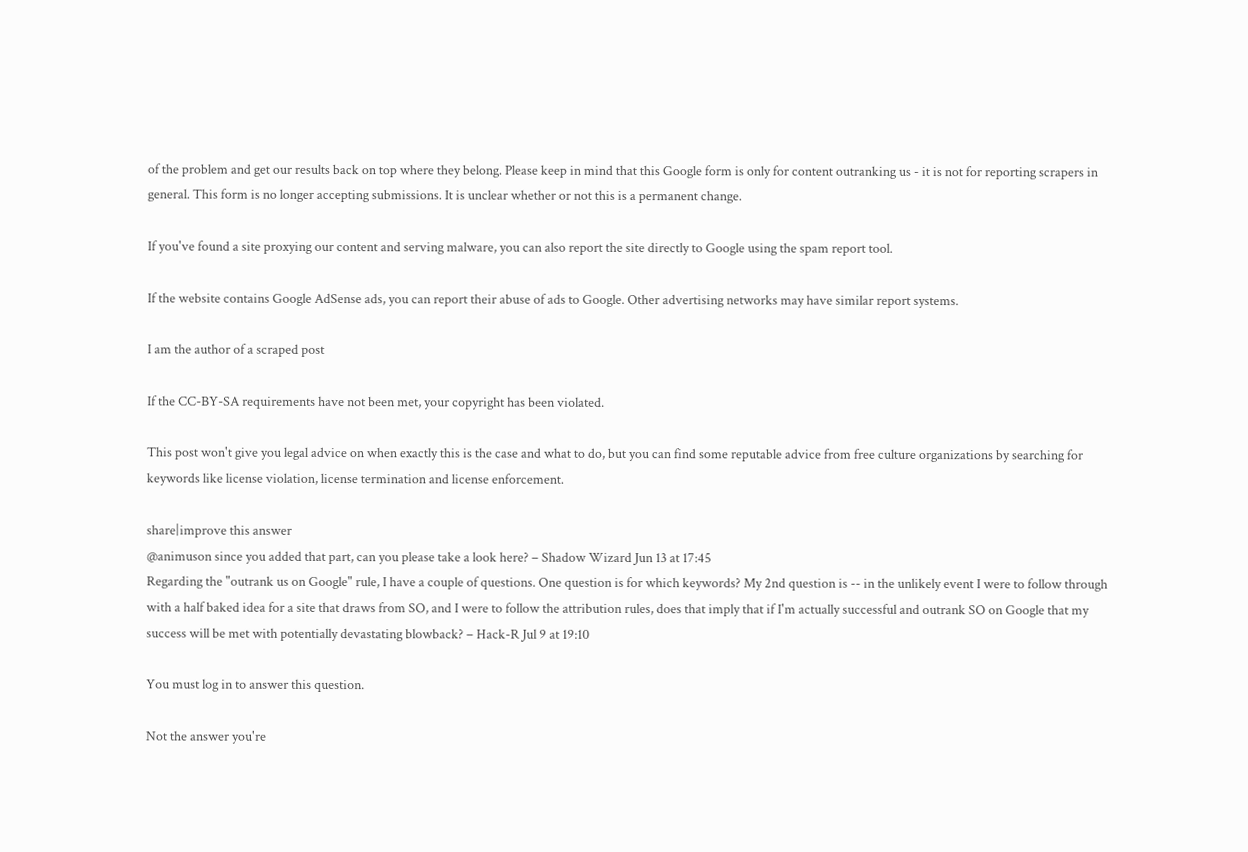of the problem and get our results back on top where they belong. Please keep in mind that this Google form is only for content outranking us - it is not for reporting scrapers in general. This form is no longer accepting submissions. It is unclear whether or not this is a permanent change.

If you've found a site proxying our content and serving malware, you can also report the site directly to Google using the spam report tool.

If the website contains Google AdSense ads, you can report their abuse of ads to Google. Other advertising networks may have similar report systems.

I am the author of a scraped post

If the CC-BY-SA requirements have not been met, your copyright has been violated.

This post won't give you legal advice on when exactly this is the case and what to do, but you can find some reputable advice from free culture organizations by searching for keywords like license violation, license termination and license enforcement.

share|improve this answer
@animuson since you added that part, can you please take a look here? – Shadow Wizard Jun 13 at 17:45
Regarding the "outrank us on Google" rule, I have a couple of questions. One question is for which keywords? My 2nd question is -- in the unlikely event I were to follow through with a half baked idea for a site that draws from SO, and I were to follow the attribution rules, does that imply that if I'm actually successful and outrank SO on Google that my success will be met with potentially devastating blowback? – Hack-R Jul 9 at 19:10

You must log in to answer this question.

Not the answer you're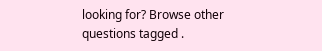looking for? Browse other questions tagged .